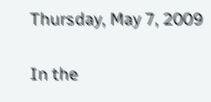Thursday, May 7, 2009

In the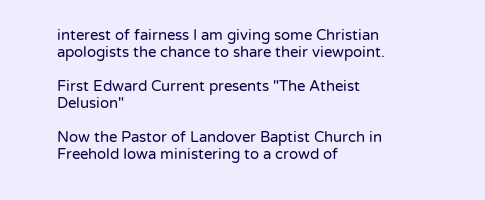interest of fairness I am giving some Christian apologists the chance to share their viewpoint.

First Edward Current presents "The Atheist Delusion"

Now the Pastor of Landover Baptist Church in Freehold Iowa ministering to a crowd of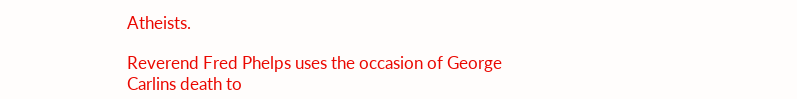Atheists.

Reverend Fred Phelps uses the occasion of George Carlins death to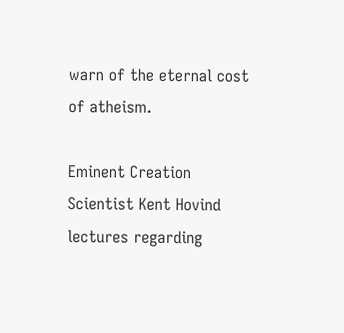warn of the eternal cost of atheism.

Eminent Creation Scientist Kent Hovind lectures regarding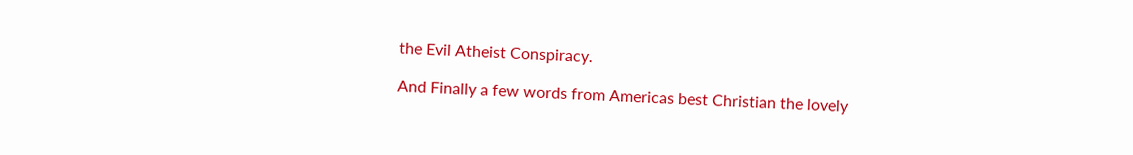the Evil Atheist Conspiracy.

And Finally a few words from Americas best Christian the lovely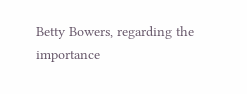Betty Bowers, regarding the importance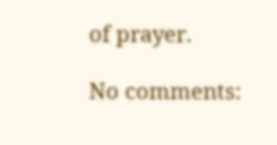of prayer.

No comments: